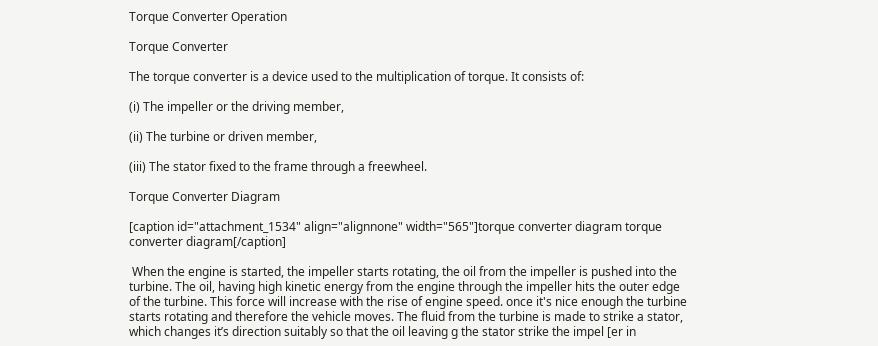Torque Converter Operation

Torque Converter

The torque converter is a device used to the multiplication of torque. It consists of:

(i) The impeller or the driving member,

(ii) The turbine or driven member,

(iii) The stator fixed to the frame through a freewheel.

Torque Converter Diagram

[caption id="attachment_1534" align="alignnone" width="565"]torque converter diagram torque converter diagram[/caption]

 When the engine is started, the impeller starts rotating, the oil from the impeller is pushed into the turbine. The oil, having high kinetic energy from the engine through the impeller hits the outer edge of the turbine. This force will increase with the rise of engine speed. once it's nice enough the turbine starts rotating and therefore the vehicle moves. The fluid from the turbine is made to strike a stator, which changes it’s direction suitably so that the oil leaving g the stator strike the impel [er in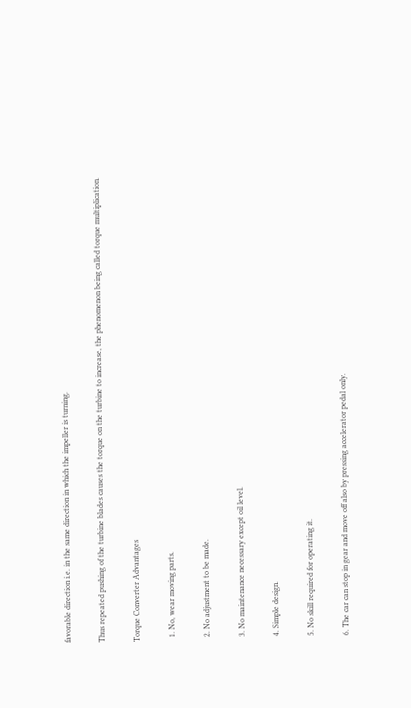favorable direction i.e. in the same direction in which the impeller is turning.

Thus repeated pushing of the turbine blades causes the torque on the turbine to increase, the phenomenon being called torque multiplication.

Torque Converter Advantages

  1. No, wear moving parts.

  2. No adjustment to be made.

  3. No maintenance necessary except oil level.

  4. Simple design.

  5. No skill required for operating it.

  6. The car can stop in gear and move off also by pressing accelerator pedal only.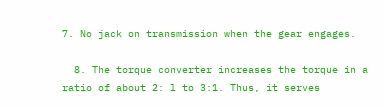7. No jack on transmission when the gear engages.

  8. The torque converter increases the torque in a ratio of about 2: l to 3:1. Thus, it serves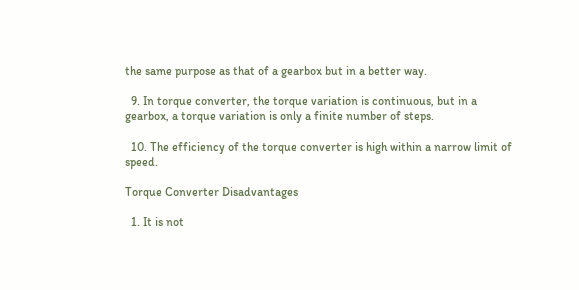the same purpose as that of a gearbox but in a better way.

  9. In torque converter, the torque variation is continuous, but in a gearbox, a torque variation is only a finite number of steps.

  10. The efficiency of the torque converter is high within a narrow limit of speed.

Torque Converter Disadvantages

  1. It is not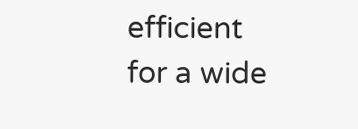efficient for a wide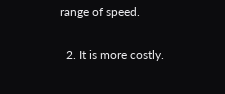range of speed.

  2. It is more costly.